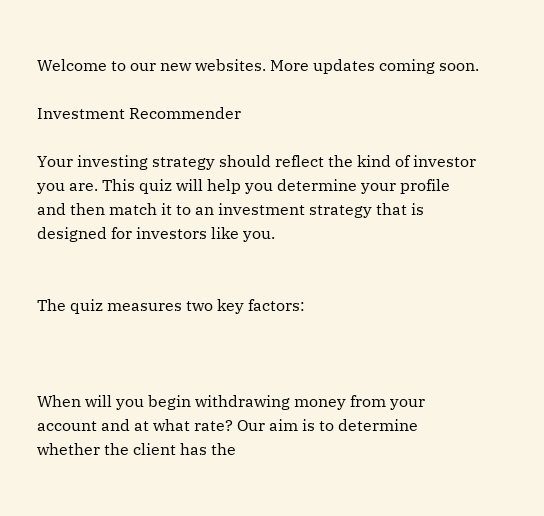Welcome to our new websites. More updates coming soon.

Investment Recommender

Your investing strategy should reflect the kind of investor you are. This quiz will help you determine your profile and then match it to an investment strategy that is designed for investors like you.


The quiz measures two key factors:



When will you begin withdrawing money from your account and at what rate? Our aim is to determine whether the client has the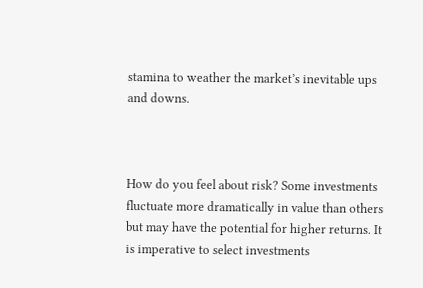stamina to weather the market’s inevitable ups and downs.



How do you feel about risk? Some investments fluctuate more dramatically in value than others but may have the potential for higher returns. It is imperative to select investments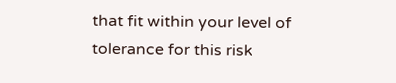that fit within your level of tolerance for this risk